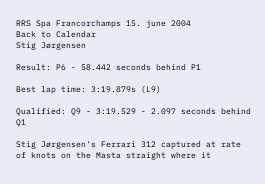RRS Spa Francorchamps 15. june 2004
Back to Calendar
Stig Jørgensen

Result: P6 - 58.442 seconds behind P1

Best lap time: 3:19.879s (L9)

Qualified: Q9 - 3:19.529 - 2.097 seconds behind Q1

Stig Jørgensen's Ferrari 312 captured at rate of knots on the Masta straight where it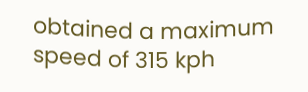obtained a maximum speed of 315 kph